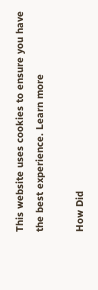This website uses cookies to ensure you have the best experience. Learn more

How Did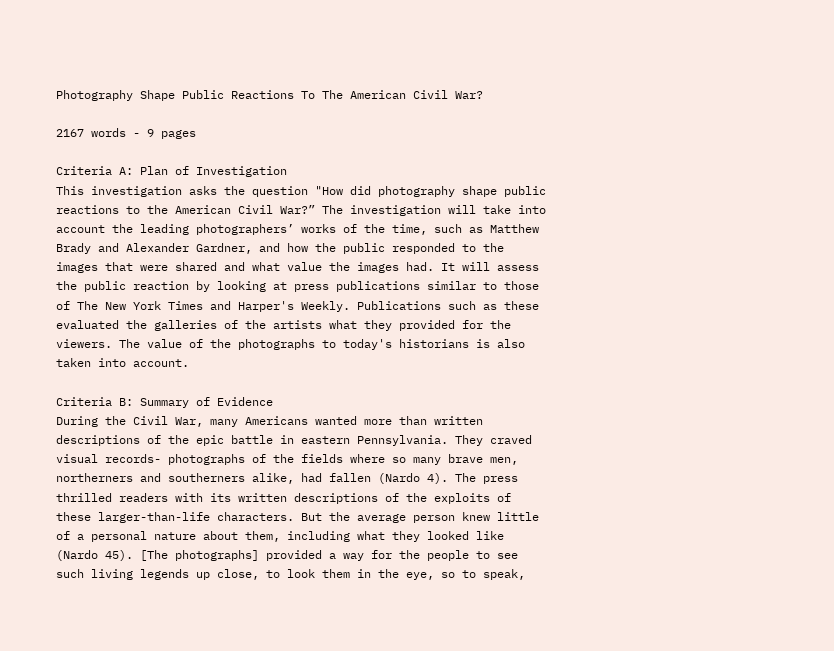Photography Shape Public Reactions To The American Civil War?

2167 words - 9 pages

Criteria A: Plan of Investigation
This investigation asks the question "How did photography shape public reactions to the American Civil War?” The investigation will take into account the leading photographers’ works of the time, such as Matthew Brady and Alexander Gardner, and how the public responded to the images that were shared and what value the images had. It will assess the public reaction by looking at press publications similar to those of The New York Times and Harper's Weekly. Publications such as these evaluated the galleries of the artists what they provided for the viewers. The value of the photographs to today's historians is also taken into account.

Criteria B: Summary of Evidence
During the Civil War, many Americans wanted more than written descriptions of the epic battle in eastern Pennsylvania. They craved visual records- photographs of the fields where so many brave men, northerners and southerners alike, had fallen (Nardo 4). The press thrilled readers with its written descriptions of the exploits of these larger-than-life characters. But the average person knew little of a personal nature about them, including what they looked like (Nardo 45). [The photographs] provided a way for the people to see such living legends up close, to look them in the eye, so to speak,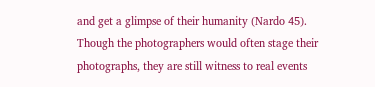and get a glimpse of their humanity (Nardo 45).
Though the photographers would often stage their photographs, they are still witness to real events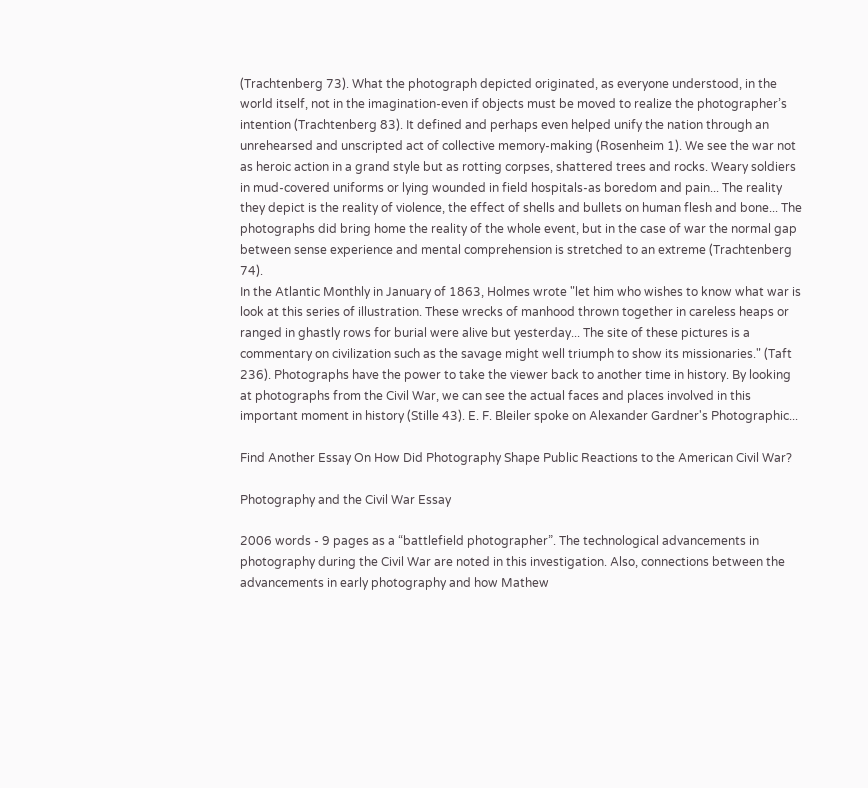(Trachtenberg 73). What the photograph depicted originated, as everyone understood, in the world itself, not in the imagination-even if objects must be moved to realize the photographer’s intention (Trachtenberg 83). It defined and perhaps even helped unify the nation through an unrehearsed and unscripted act of collective memory-making (Rosenheim 1). We see the war not as heroic action in a grand style but as rotting corpses, shattered trees and rocks. Weary soldiers in mud-covered uniforms or lying wounded in field hospitals-as boredom and pain... The reality they depict is the reality of violence, the effect of shells and bullets on human flesh and bone... The photographs did bring home the reality of the whole event, but in the case of war the normal gap between sense experience and mental comprehension is stretched to an extreme (Trachtenberg 74).
In the Atlantic Monthly in January of 1863, Holmes wrote "let him who wishes to know what war is look at this series of illustration. These wrecks of manhood thrown together in careless heaps or ranged in ghastly rows for burial were alive but yesterday... The site of these pictures is a commentary on civilization such as the savage might well triumph to show its missionaries." (Taft 236). Photographs have the power to take the viewer back to another time in history. By looking at photographs from the Civil War, we can see the actual faces and places involved in this important moment in history (Stille 43). E. F. Bleiler spoke on Alexander Gardner's Photographic...

Find Another Essay On How Did Photography Shape Public Reactions to the American Civil War?

Photography and the Civil War Essay

2006 words - 9 pages as a “battlefield photographer”. The technological advancements in photography during the Civil War are noted in this investigation. Also, connections between the advancements in early photography and how Mathew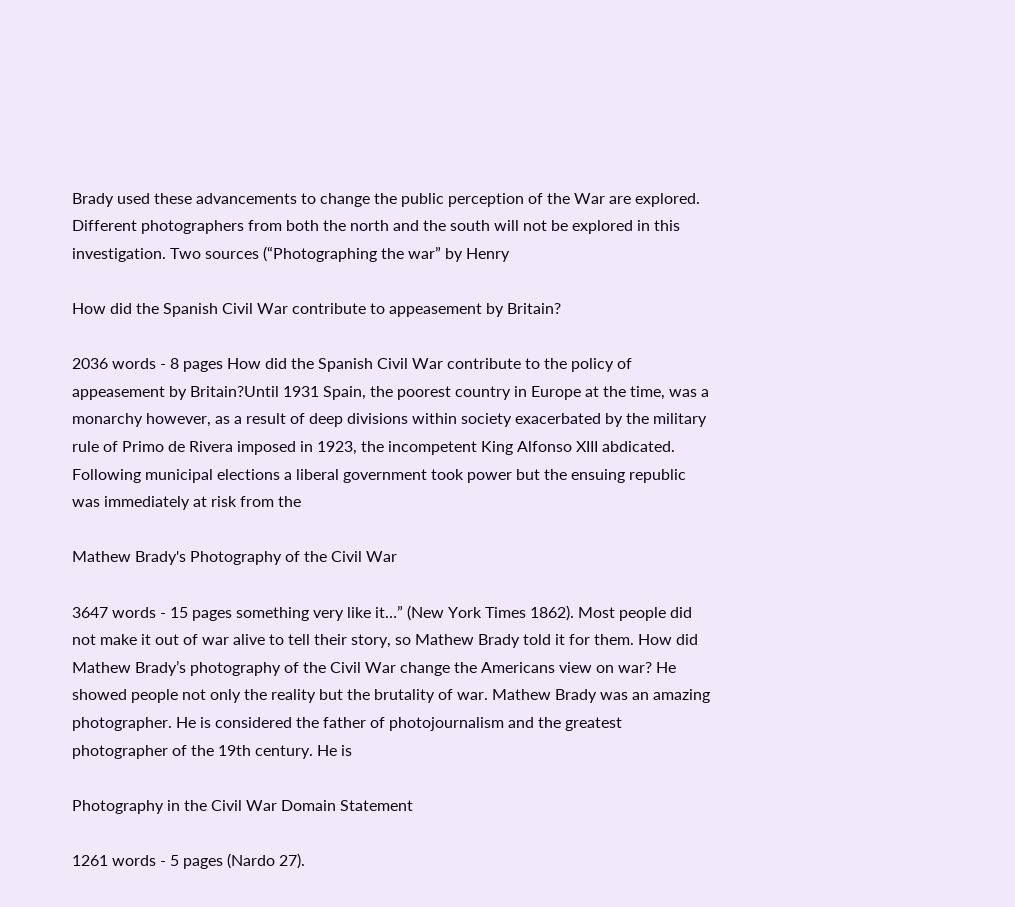Brady used these advancements to change the public perception of the War are explored. Different photographers from both the north and the south will not be explored in this investigation. Two sources (“Photographing the war” by Henry

How did the Spanish Civil War contribute to appeasement by Britain?

2036 words - 8 pages How did the Spanish Civil War contribute to the policy of appeasement by Britain?Until 1931 Spain, the poorest country in Europe at the time, was a monarchy however, as a result of deep divisions within society exacerbated by the military rule of Primo de Rivera imposed in 1923, the incompetent King Alfonso XIII abdicated. Following municipal elections a liberal government took power but the ensuing republic was immediately at risk from the

Mathew Brady's Photography of the Civil War

3647 words - 15 pages something very like it…” (New York Times 1862). Most people did not make it out of war alive to tell their story, so Mathew Brady told it for them. How did Mathew Brady’s photography of the Civil War change the Americans view on war? He showed people not only the reality but the brutality of war. Mathew Brady was an amazing photographer. He is considered the father of photojournalism and the greatest photographer of the 19th century. He is

Photography in the Civil War Domain Statement

1261 words - 5 pages (Nardo 27).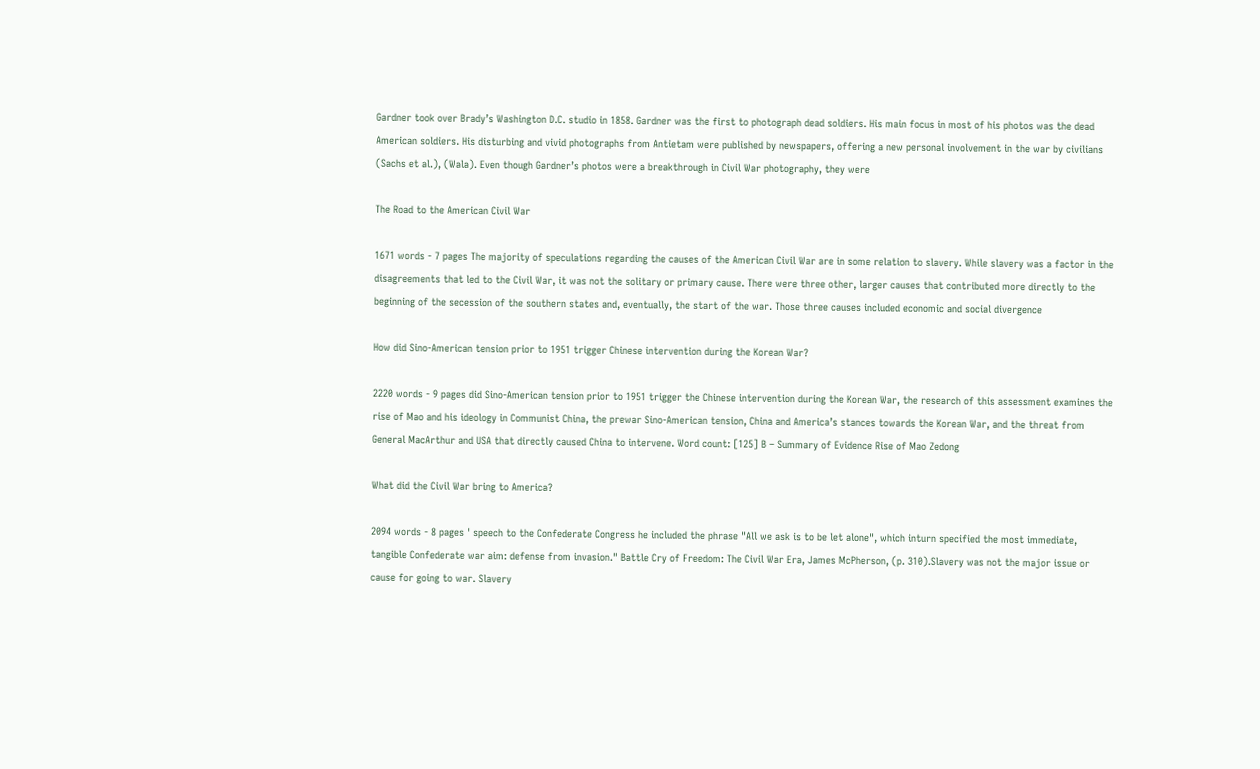Gardner took over Brady’s Washington D.C. studio in 1858. Gardner was the first to photograph dead soldiers. His main focus in most of his photos was the dead American soldiers. His disturbing and vivid photographs from Antietam were published by newspapers, offering a new personal involvement in the war by civilians (Sachs et al.), (Wala). Even though Gardner’s photos were a breakthrough in Civil War photography, they were

The Road to the American Civil War

1671 words - 7 pages The majority of speculations regarding the causes of the American Civil War are in some relation to slavery. While slavery was a factor in the disagreements that led to the Civil War, it was not the solitary or primary cause. There were three other, larger causes that contributed more directly to the beginning of the secession of the southern states and, eventually, the start of the war. Those three causes included economic and social divergence

How did Sino-American tension prior to 1951 trigger Chinese intervention during the Korean War?

2220 words - 9 pages did Sino-American tension prior to 1951 trigger the Chinese intervention during the Korean War, the research of this assessment examines the rise of Mao and his ideology in Communist China, the prewar Sino-American tension, China and America’s stances towards the Korean War, and the threat from General MacArthur and USA that directly caused China to intervene. Word count: [125] B – Summary of Evidence Rise of Mao Zedong

What did the Civil War bring to America?

2094 words - 8 pages ' speech to the Confederate Congress he included the phrase "All we ask is to be let alone", which inturn specified the most immediate, tangible Confederate war aim: defense from invasion." Battle Cry of Freedom: The Civil War Era, James McPherson, (p. 310).Slavery was not the major issue or cause for going to war. Slavery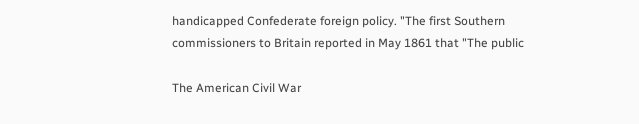handicapped Confederate foreign policy. "The first Southern commissioners to Britain reported in May 1861 that "The public

The American Civil War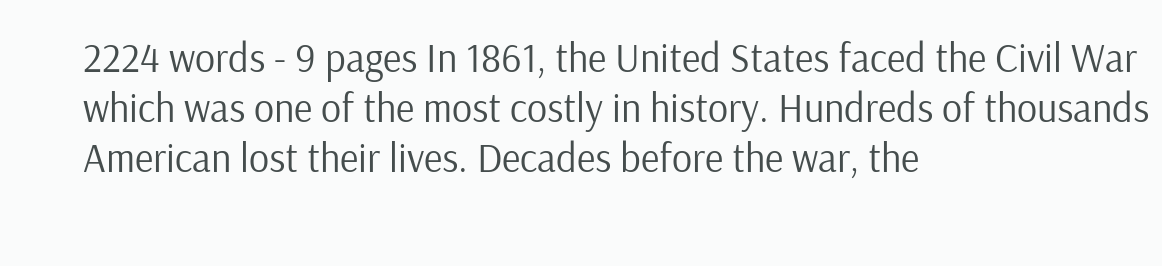2224 words - 9 pages In 1861, the United States faced the Civil War which was one of the most costly in history. Hundreds of thousands American lost their lives. Decades before the war, the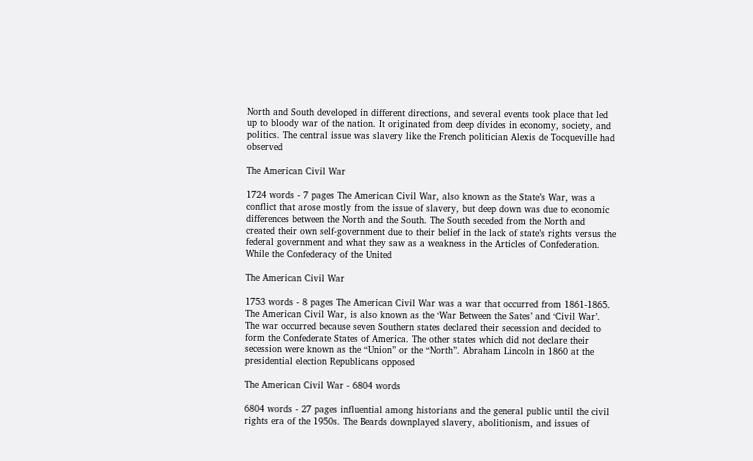North and South developed in different directions, and several events took place that led up to bloody war of the nation. It originated from deep divides in economy, society, and politics. The central issue was slavery like the French politician Alexis de Tocqueville had observed

The American Civil War

1724 words - 7 pages The American Civil War, also known as the State’s War, was a conflict that arose mostly from the issue of slavery, but deep down was due to economic differences between the North and the South. The South seceded from the North and created their own self-government due to their belief in the lack of state’s rights versus the federal government and what they saw as a weakness in the Articles of Confederation. While the Confederacy of the United

The American Civil War

1753 words - 8 pages The American Civil War was a war that occurred from 1861-1865. The American Civil War, is also known as the ‘War Between the Sates’ and ‘Civil War’. The war occurred because seven Southern states declared their secession and decided to form the Confederate States of America. The other states which did not declare their secession were known as the “Union” or the “North”. Abraham Lincoln in 1860 at the presidential election Republicans opposed

The American Civil War - 6804 words

6804 words - 27 pages influential among historians and the general public until the civil rights era of the 1950s. The Beards downplayed slavery, abolitionism, and issues of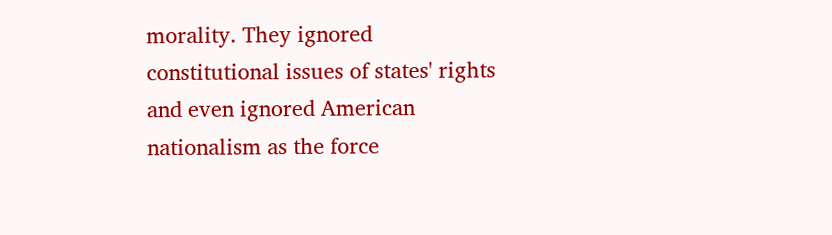morality. They ignored constitutional issues of states' rights and even ignored American nationalism as the force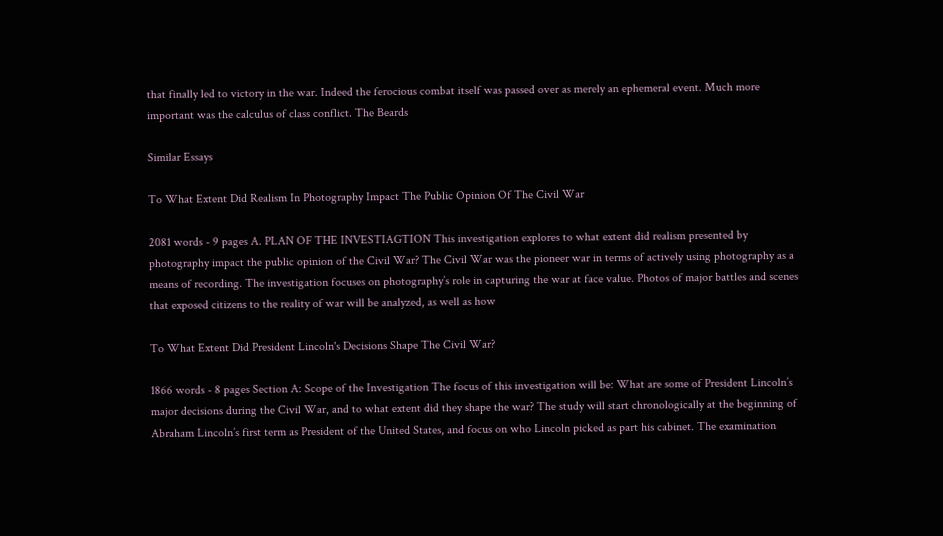that finally led to victory in the war. Indeed the ferocious combat itself was passed over as merely an ephemeral event. Much more important was the calculus of class conflict. The Beards

Similar Essays

To What Extent Did Realism In Photography Impact The Public Opinion Of The Civil War

2081 words - 9 pages A. PLAN OF THE INVESTIAGTION This investigation explores to what extent did realism presented by photography impact the public opinion of the Civil War? The Civil War was the pioneer war in terms of actively using photography as a means of recording. The investigation focuses on photography’s role in capturing the war at face value. Photos of major battles and scenes that exposed citizens to the reality of war will be analyzed, as well as how

To What Extent Did President Lincoln's Decisions Shape The Civil War?

1866 words - 8 pages Section A: Scope of the Investigation The focus of this investigation will be: What are some of President Lincoln’s major decisions during the Civil War, and to what extent did they shape the war? The study will start chronologically at the beginning of Abraham Lincoln’s first term as President of the United States, and focus on who Lincoln picked as part his cabinet. The examination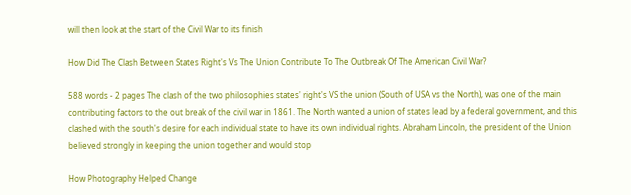will then look at the start of the Civil War to its finish

How Did The Clash Between States Right's Vs The Union Contribute To The Outbreak Of The American Civil War?

588 words - 2 pages The clash of the two philosophies states' right's VS the union (South of USA vs the North), was one of the main contributing factors to the out break of the civil war in 1861. The North wanted a union of states lead by a federal government, and this clashed with the south's desire for each individual state to have its own individual rights. Abraham Lincoln, the president of the Union believed strongly in keeping the union together and would stop

How Photography Helped Change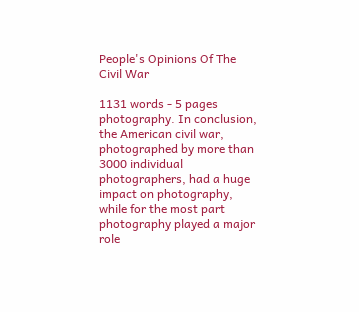People's Opinions Of The Civil War

1131 words - 5 pages photography. In conclusion, the American civil war, photographed by more than 3000 individual photographers, had a huge impact on photography, while for the most part photography played a major role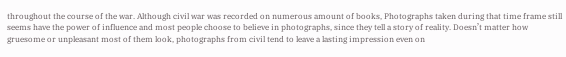throughout the course of the war. Although civil war was recorded on numerous amount of books, Photographs taken during that time frame still seems have the power of influence and most people choose to believe in photographs, since they tell a story of reality. Doesn’t matter how gruesome or unpleasant most of them look, photographs from civil tend to leave a lasting impression even on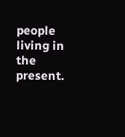people living in the present.